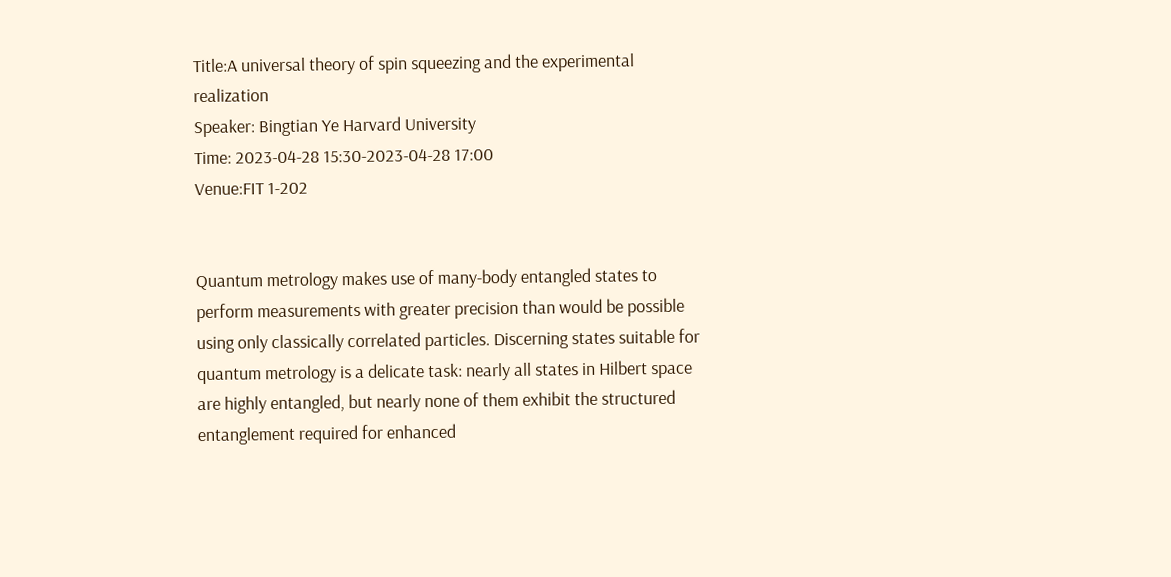Title:A universal theory of spin squeezing and the experimental realization
Speaker: Bingtian Ye Harvard University
Time: 2023-04-28 15:30-2023-04-28 17:00
Venue:FIT 1-202


Quantum metrology makes use of many-body entangled states to perform measurements with greater precision than would be possible using only classically correlated particles. Discerning states suitable for quantum metrology is a delicate task: nearly all states in Hilbert space are highly entangled, but nearly none of them exhibit the structured entanglement required for enhanced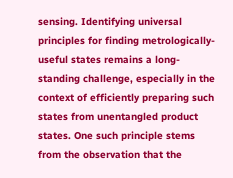sensing. Identifying universal principles for finding metrologically-useful states remains a long-standing challenge, especially in the context of efficiently preparing such states from unentangled product states. One such principle stems from the observation that the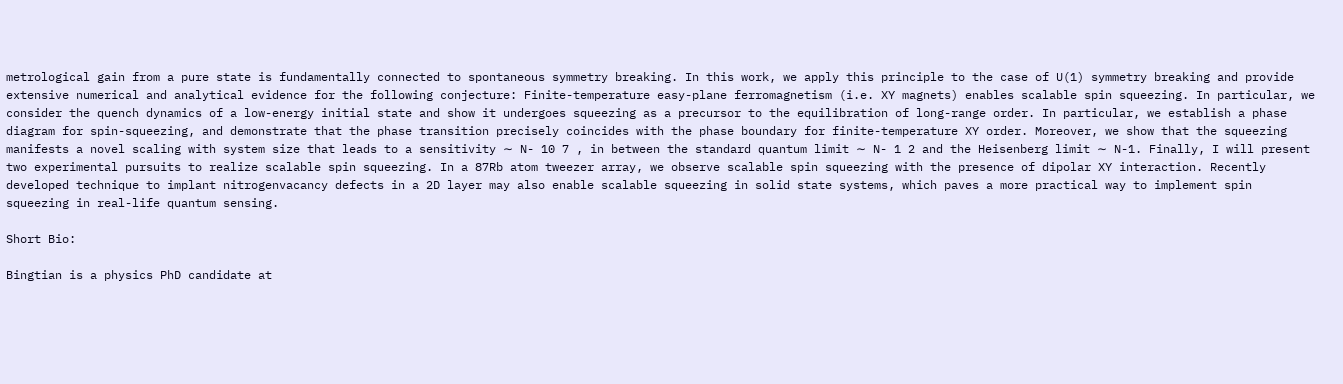metrological gain from a pure state is fundamentally connected to spontaneous symmetry breaking. In this work, we apply this principle to the case of U(1) symmetry breaking and provide extensive numerical and analytical evidence for the following conjecture: Finite-temperature easy-plane ferromagnetism (i.e. XY magnets) enables scalable spin squeezing. In particular, we consider the quench dynamics of a low-energy initial state and show it undergoes squeezing as a precursor to the equilibration of long-range order. In particular, we establish a phase diagram for spin-squeezing, and demonstrate that the phase transition precisely coincides with the phase boundary for finite-temperature XY order. Moreover, we show that the squeezing manifests a novel scaling with system size that leads to a sensitivity ∼ N- 10 7 , in between the standard quantum limit ∼ N- 1 2 and the Heisenberg limit ∼ N-1. Finally, I will present two experimental pursuits to realize scalable spin squeezing. In a 87Rb atom tweezer array, we observe scalable spin squeezing with the presence of dipolar XY interaction. Recently developed technique to implant nitrogenvacancy defects in a 2D layer may also enable scalable squeezing in solid state systems, which paves a more practical way to implement spin squeezing in real-life quantum sensing.

Short Bio:

Bingtian is a physics PhD candidate at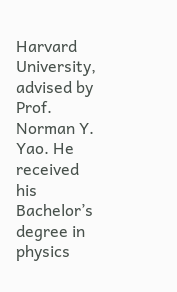Harvard University, advised by Prof. Norman Y. Yao. He received his Bachelor’s degree in physics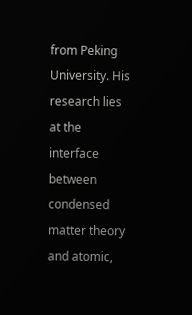from Peking University. His research lies at the interface between condensed matter theory and atomic,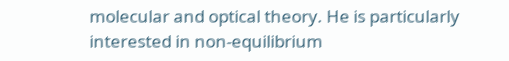molecular and optical theory. He is particularly interested in non-equilibrium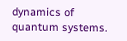dynamics of quantum systems.